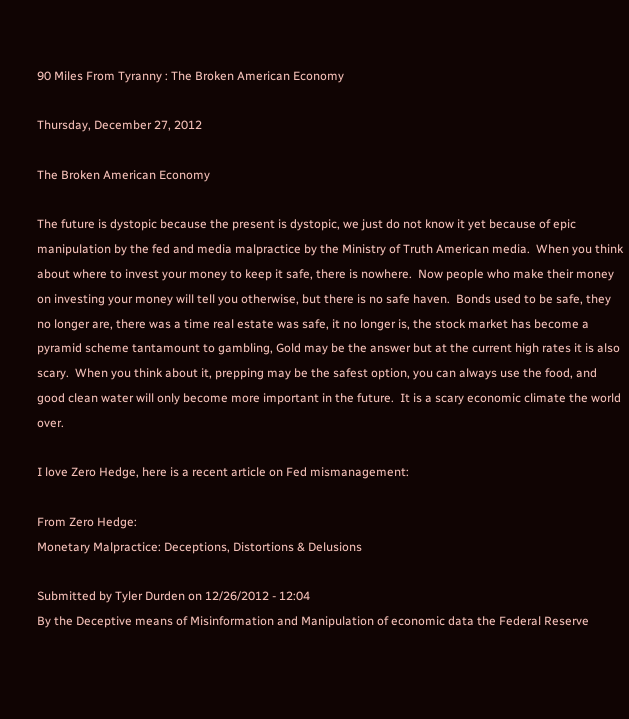90 Miles From Tyranny : The Broken American Economy

Thursday, December 27, 2012

The Broken American Economy

The future is dystopic because the present is dystopic, we just do not know it yet because of epic manipulation by the fed and media malpractice by the Ministry of Truth American media.  When you think about where to invest your money to keep it safe, there is nowhere.  Now people who make their money on investing your money will tell you otherwise, but there is no safe haven.  Bonds used to be safe, they no longer are, there was a time real estate was safe, it no longer is, the stock market has become a pyramid scheme tantamount to gambling, Gold may be the answer but at the current high rates it is also scary.  When you think about it, prepping may be the safest option, you can always use the food, and good clean water will only become more important in the future.  It is a scary economic climate the world over.

I love Zero Hedge, here is a recent article on Fed mismanagement:

From Zero Hedge:
Monetary Malpractice: Deceptions, Distortions & Delusions

Submitted by Tyler Durden on 12/26/2012 - 12:04
By the Deceptive means of Misinformation and Manipulation of economic data the Federal Reserve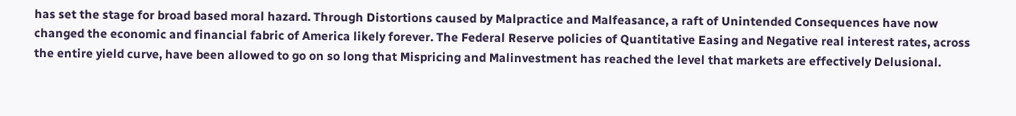has set the stage for broad based moral hazard. Through Distortions caused by Malpractice and Malfeasance, a raft of Unintended Consequences have now changed the economic and financial fabric of America likely forever. The Federal Reserve policies of Quantitative Easing and Negative real interest rates, across the entire yield curve, have been allowed to go on so long that Mispricing and Malinvestment has reached the level that markets are effectively Delusional.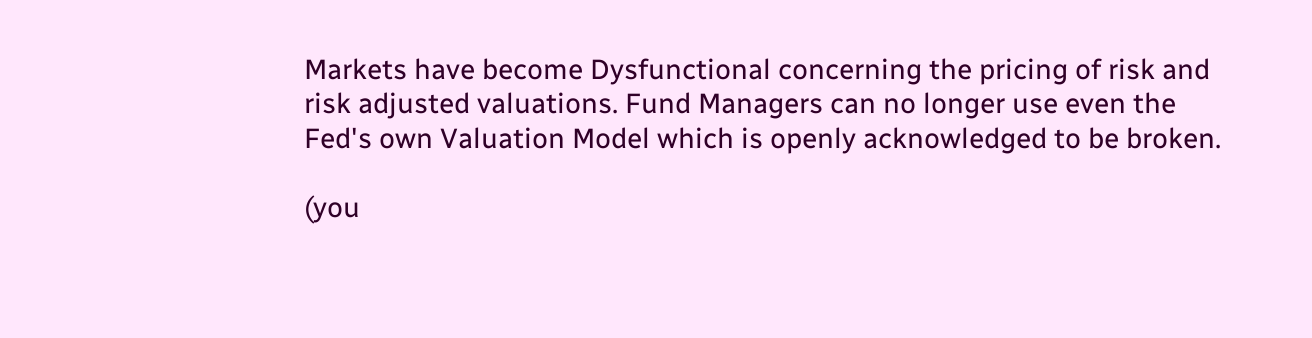Markets have become Dysfunctional concerning the pricing of risk and risk adjusted valuations. Fund Managers can no longer use even the Fed's own Valuation Model which is openly acknowledged to be broken.

(you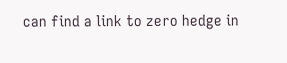can find a link to zero hedge in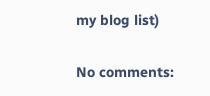my blog list)

No comments: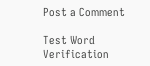Post a Comment

Test Word Verification